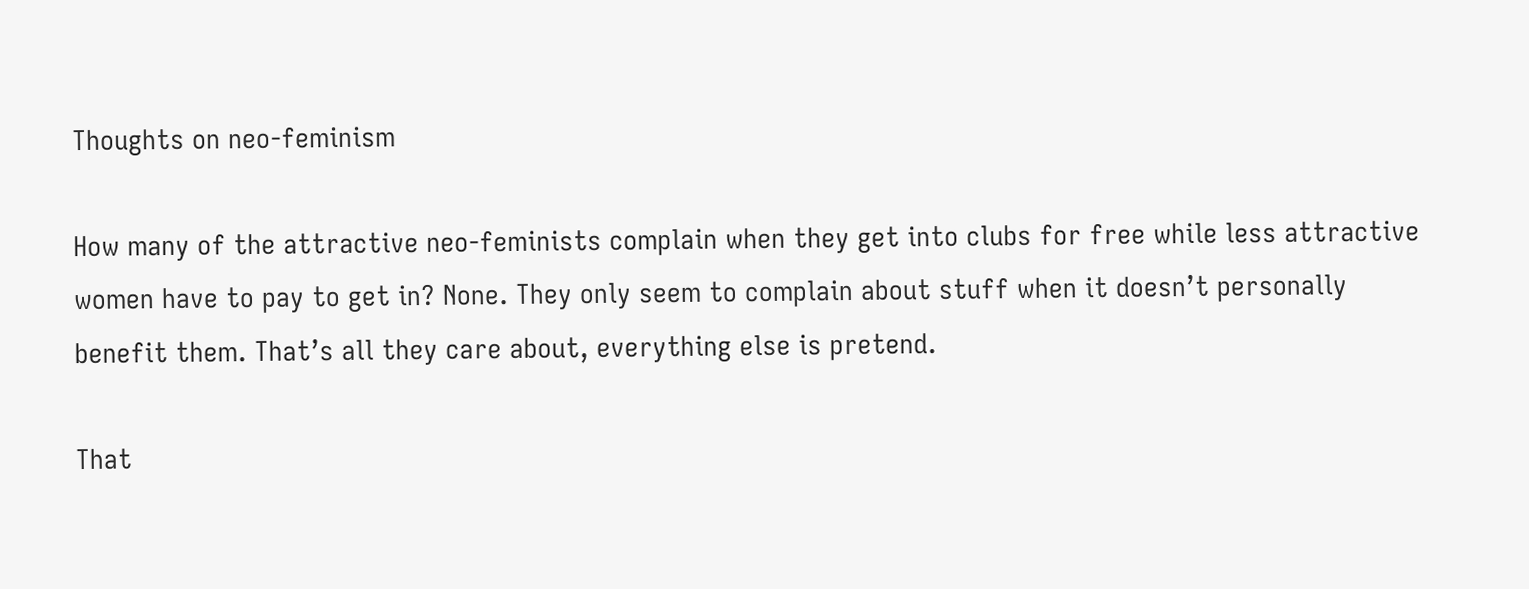Thoughts on neo-feminism

How many of the attractive neo-feminists complain when they get into clubs for free while less attractive women have to pay to get in? None. They only seem to complain about stuff when it doesn’t personally benefit them. That’s all they care about, everything else is pretend.

That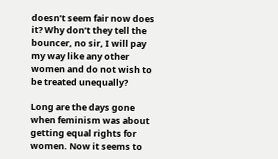doesn’t seem fair now does it? Why don’t they tell the bouncer, no sir, I will pay my way like any other women and do not wish to be treated unequally?

Long are the days gone when feminism was about getting equal rights for women. Now it seems to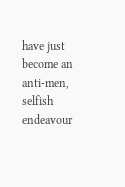have just become an anti-men, selfish endeavour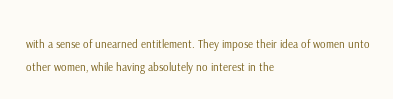with a sense of unearned entitlement. They impose their idea of women unto other women, while having absolutely no interest in the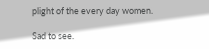plight of the every day women.

Sad to see.